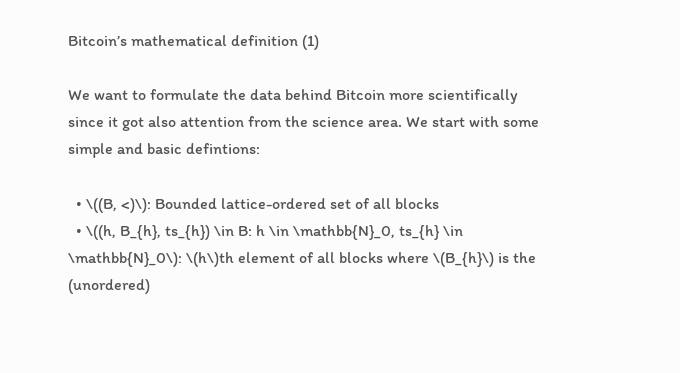Bitcoin’s mathematical definition (1)

We want to formulate the data behind Bitcoin more scientifically since it got also attention from the science area. We start with some simple and basic defintions:

  • \((B, <)\): Bounded lattice-ordered set of all blocks
  • \((h, B_{h}, ts_{h}) \in B: h \in \mathbb{N}_0, ts_{h} \in \mathbb{N}_0\): \(h\)th element of all blocks where \(B_{h}\) is the (unordered)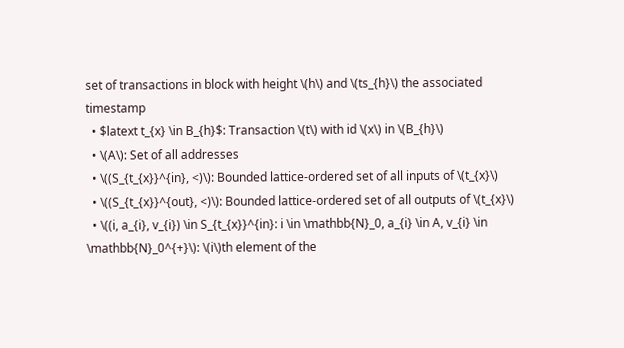set of transactions in block with height \(h\) and \(ts_{h}\) the associated timestamp
  • $latext t_{x} \in B_{h}$: Transaction \(t\) with id \(x\) in \(B_{h}\)
  • \(A\): Set of all addresses
  • \((S_{t_{x}}^{in}, <)\): Bounded lattice-ordered set of all inputs of \(t_{x}\)
  • \((S_{t_{x}}^{out}, <)\): Bounded lattice-ordered set of all outputs of \(t_{x}\)
  • \((i, a_{i}, v_{i}) \in S_{t_{x}}^{in}: i \in \mathbb{N}_0, a_{i} \in A, v_{i} \in \mathbb{N}_0^{+}\): \(i\)th element of the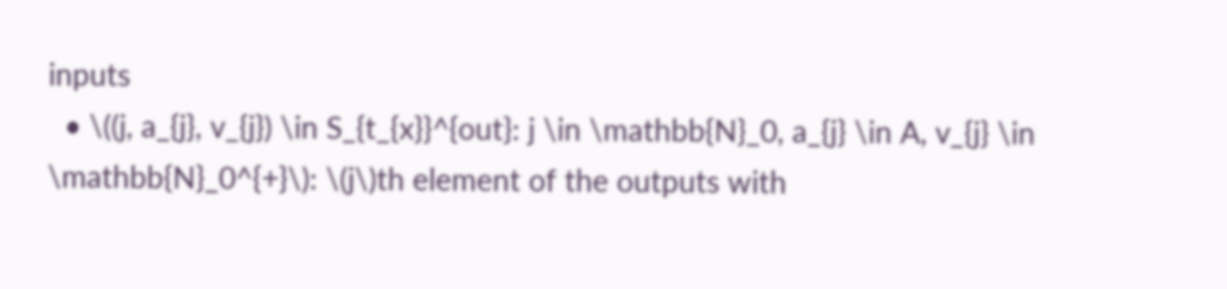inputs
  • \((j, a_{j}, v_{j}) \in S_{t_{x}}^{out}: j \in \mathbb{N}_0, a_{j} \in A, v_{j} \in \mathbb{N}_0^{+}\): \(j\)th element of the outputs with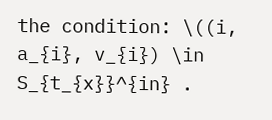the condition: \((i, a_{i}, v_{i}) \in S_{t_{x}}^{in} .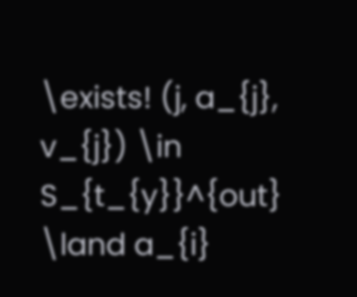\exists! (j, a_{j}, v_{j}) \in S_{t_{y}}^{out} \land a_{i}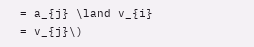= a_{j} \land v_{i} = v_{j}\)